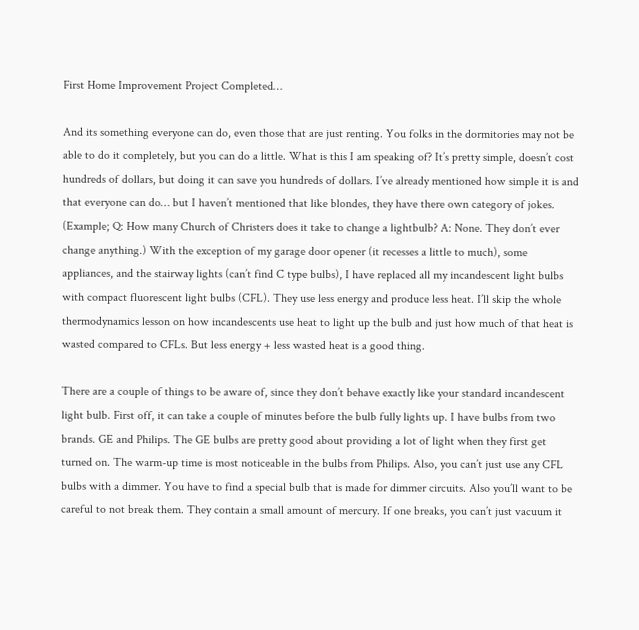First Home Improvement Project Completed…

And its something everyone can do, even those that are just renting. You folks in the dormitories may not be able to do it completely, but you can do a little. What is this I am speaking of? It’s pretty simple, doesn’t cost hundreds of dollars, but doing it can save you hundreds of dollars. I’ve already mentioned how simple it is and that everyone can do… but I haven’t mentioned that like blondes, they have there own category of jokes. (Example; Q: How many Church of Christers does it take to change a lightbulb? A: None. They don’t ever change anything.) With the exception of my garage door opener (it recesses a little to much), some appliances, and the stairway lights (can’t find C type bulbs), I have replaced all my incandescent light bulbs with compact fluorescent light bulbs (CFL). They use less energy and produce less heat. I’ll skip the whole thermodynamics lesson on how incandescents use heat to light up the bulb and just how much of that heat is wasted compared to CFLs. But less energy + less wasted heat is a good thing.

There are a couple of things to be aware of, since they don’t behave exactly like your standard incandescent light bulb. First off, it can take a couple of minutes before the bulb fully lights up. I have bulbs from two brands. GE and Philips. The GE bulbs are pretty good about providing a lot of light when they first get turned on. The warm-up time is most noticeable in the bulbs from Philips. Also, you can’t just use any CFL bulbs with a dimmer. You have to find a special bulb that is made for dimmer circuits. Also you’ll want to be careful to not break them. They contain a small amount of mercury. If one breaks, you can’t just vacuum it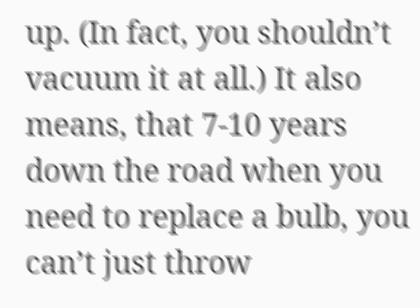up. (In fact, you shouldn’t vacuum it at all.) It also means, that 7-10 years down the road when you need to replace a bulb, you can’t just throw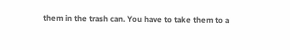them in the trash can. You have to take them to a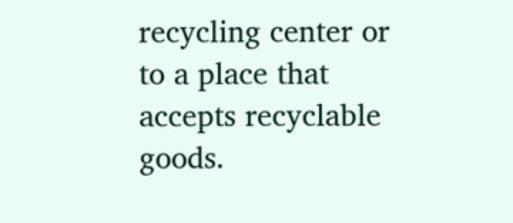recycling center or to a place that accepts recyclable goods.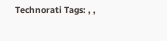Technorati Tags: , ,